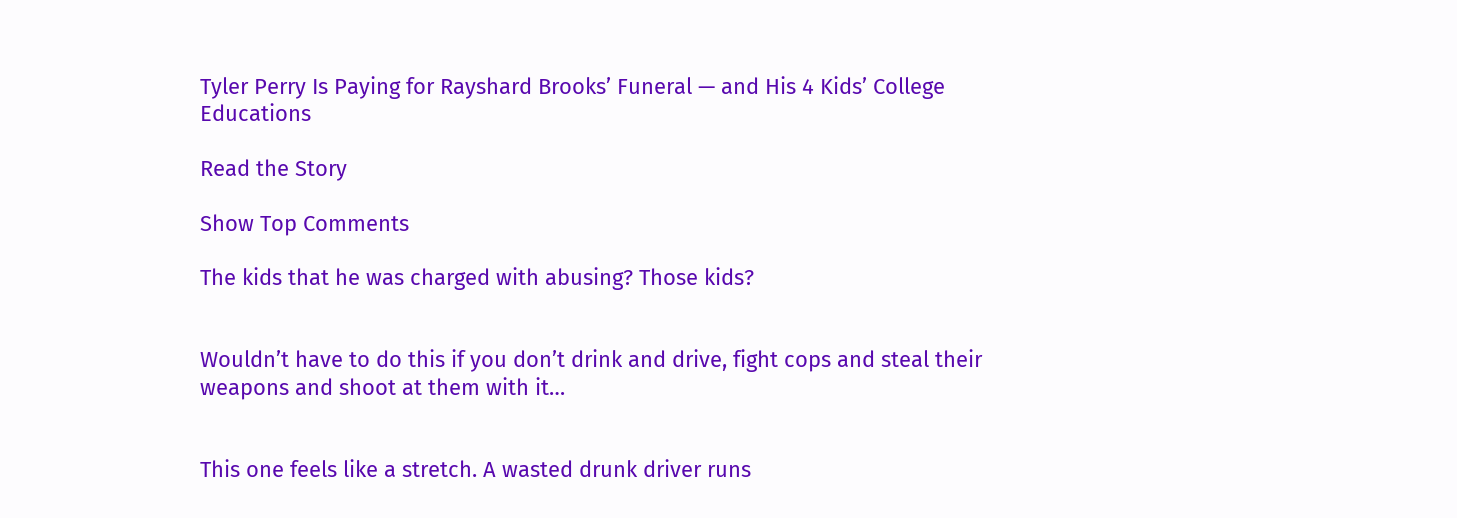Tyler Perry Is Paying for Rayshard Brooks’ Funeral — and His 4 Kids’ College Educations

Read the Story

Show Top Comments

The kids that he was charged with abusing? Those kids?


Wouldn’t have to do this if you don’t drink and drive, fight cops and steal their weapons and shoot at them with it…


This one feels like a stretch. A wasted drunk driver runs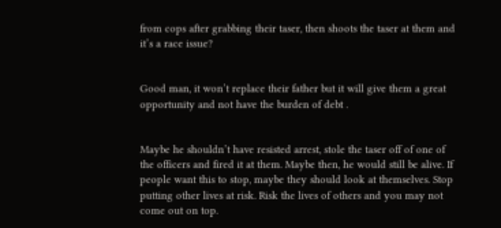from cops after grabbing their taser, then shoots the taser at them and it’s a race issue?


Good man, it won’t replace their father but it will give them a great opportunity and not have the burden of debt .


Maybe he shouldn’t have resisted arrest, stole the taser off of one of the officers and fired it at them. Maybe then, he would still be alive. If people want this to stop, maybe they should look at themselves. Stop putting other lives at risk. Risk the lives of others and you may not come out on top.